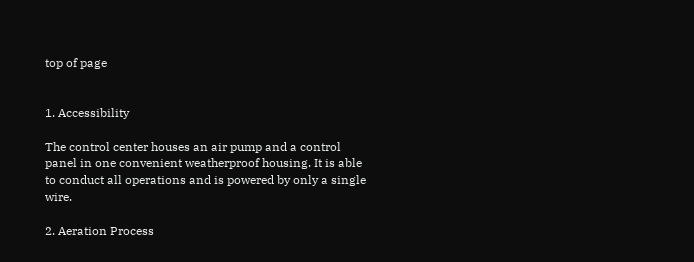top of page


1. Accessibility

The control center houses an air pump and a control panel in one convenient weatherproof housing. It is able to conduct all operations and is powered by only a single wire.

2. Aeration Process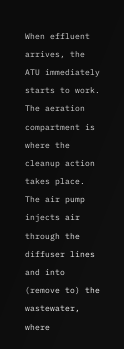When effluent arrives, the ATU immediately starts to work. The aeration compartment is where the cleanup action takes place. The air pump injects air through the diffuser lines and into (remove to) the wastewater, where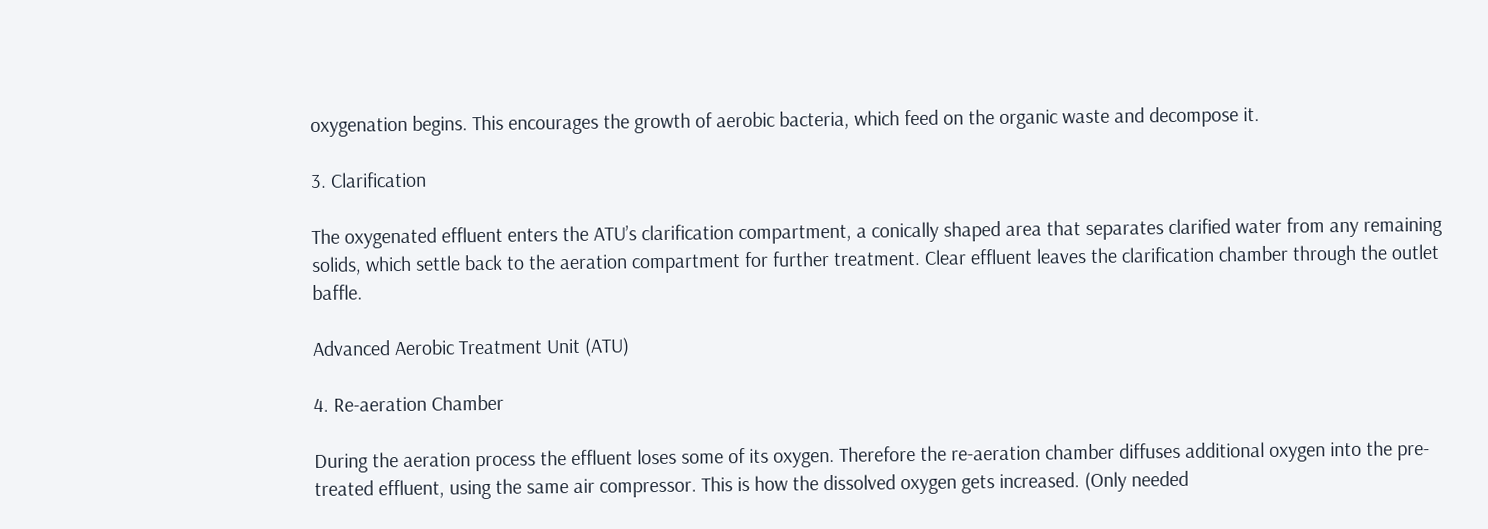oxygenation begins. This encourages the growth of aerobic bacteria, which feed on the organic waste and decompose it.

3. Clarification

The oxygenated effluent enters the ATU’s clarification compartment, a conically shaped area that separates clarified water from any remaining solids, which settle back to the aeration compartment for further treatment. Clear effluent leaves the clarification chamber through the outlet baffle.

Advanced Aerobic Treatment Unit (ATU)

4. Re-aeration Chamber

During the aeration process the effluent loses some of its oxygen. Therefore the re-aeration chamber diffuses additional oxygen into the pre-treated effluent, using the same air compressor. This is how the dissolved oxygen gets increased. (Only needed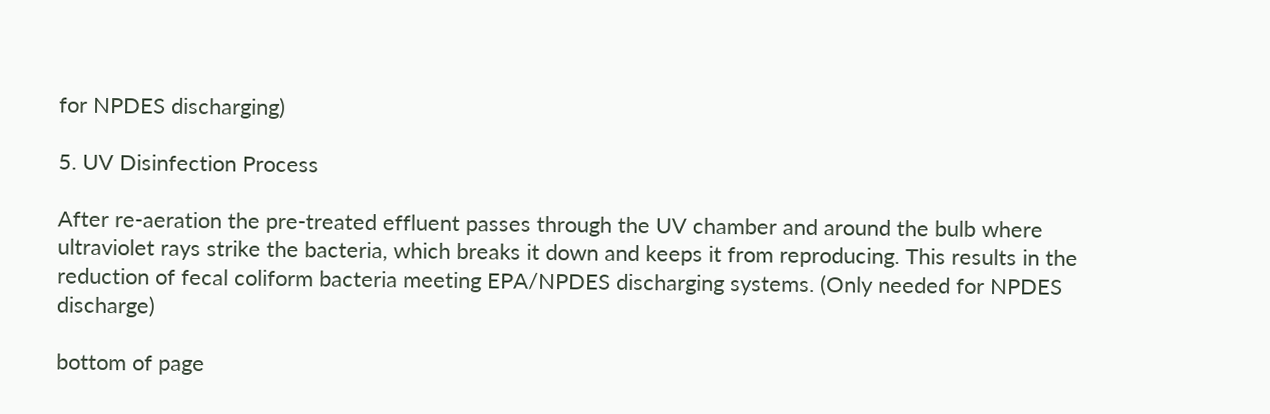for NPDES discharging)

5. UV Disinfection Process

After re-aeration the pre-treated effluent passes through the UV chamber and around the bulb where ultraviolet rays strike the bacteria, which breaks it down and keeps it from reproducing. This results in the reduction of fecal coliform bacteria meeting EPA/NPDES discharging systems. (Only needed for NPDES discharge)

bottom of page